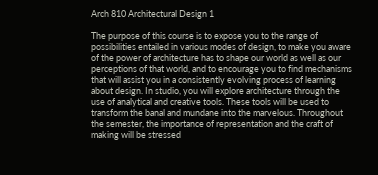Arch 810 Architectural Design 1

The purpose of this course is to expose you to the range of possibilities entailed in various modes of design, to make you aware of the power of architecture has to shape our world as well as our perceptions of that world, and to encourage you to find mechanisms that will assist you in a consistently evolving process of learning about design. In studio, you will explore architecture through the use of analytical and creative tools. These tools will be used to transform the banal and mundane into the marvelous. Throughout the semester, the importance of representation and the craft of making will be stressed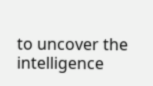to uncover the intelligence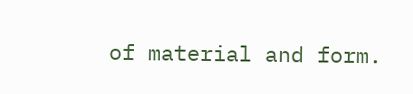of material and form.